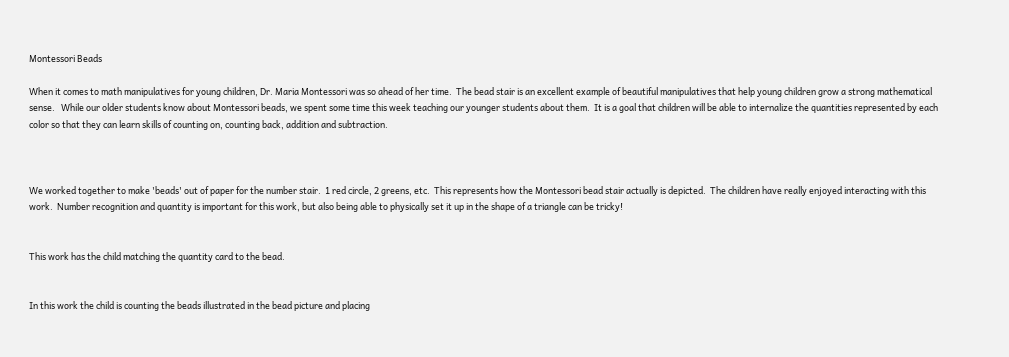Montessori Beads

When it comes to math manipulatives for young children, Dr. Maria Montessori was so ahead of her time.  The bead stair is an excellent example of beautiful manipulatives that help young children grow a strong mathematical sense.   While our older students know about Montessori beads, we spent some time this week teaching our younger students about them.  It is a goal that children will be able to internalize the quantities represented by each color so that they can learn skills of counting on, counting back, addition and subtraction.



We worked together to make 'beads' out of paper for the number stair.  1 red circle, 2 greens, etc.  This represents how the Montessori bead stair actually is depicted.  The children have really enjoyed interacting with this work.  Number recognition and quantity is important for this work, but also being able to physically set it up in the shape of a triangle can be tricky!


This work has the child matching the quantity card to the bead.


In this work the child is counting the beads illustrated in the bead picture and placing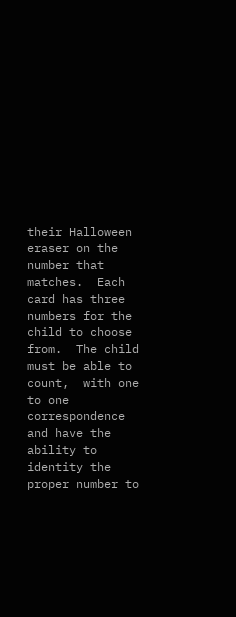their Halloween eraser on the number that matches.  Each card has three numbers for the child to choose from.  The child must be able to count,  with one to one correspondence and have the ability to identity the proper number to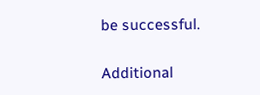be successful.

Additional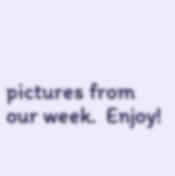pictures from our week.  Enjoy!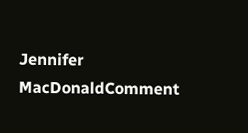Jennifer MacDonaldComment